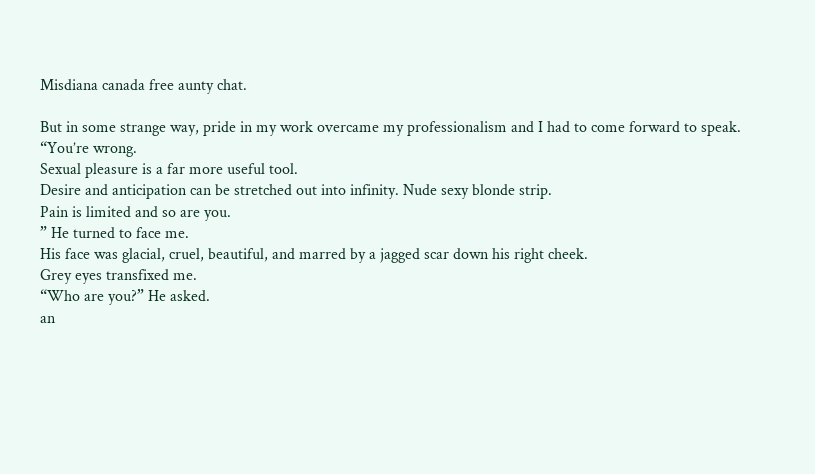Misdiana canada free aunty chat.

But in some strange way, pride in my work overcame my professionalism and I had to come forward to speak.
“You’re wrong.
Sexual pleasure is a far more useful tool.
Desire and anticipation can be stretched out into infinity. Nude sexy blonde strip.
Pain is limited and so are you.
” He turned to face me.
His face was glacial, cruel, beautiful, and marred by a jagged scar down his right cheek.
Grey eyes transfixed me.
“Who are you?” He asked.
an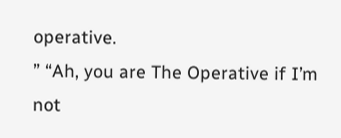operative.
” “Ah, you are The Operative if I’m not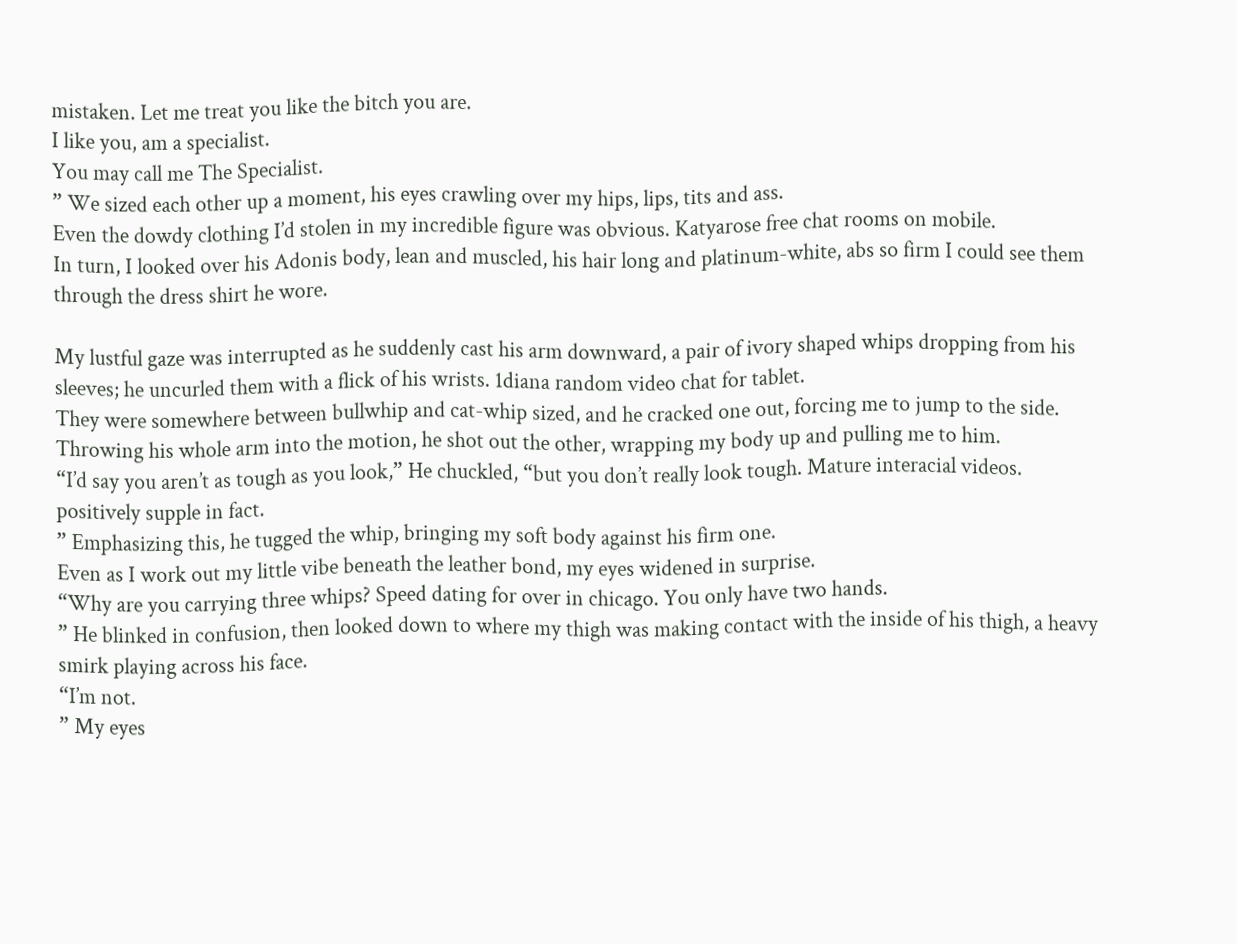mistaken. Let me treat you like the bitch you are.
I like you, am a specialist.
You may call me The Specialist.
” We sized each other up a moment, his eyes crawling over my hips, lips, tits and ass.
Even the dowdy clothing I’d stolen in my incredible figure was obvious. Katyarose free chat rooms on mobile.
In turn, I looked over his Adonis body, lean and muscled, his hair long and platinum-white, abs so firm I could see them through the dress shirt he wore.

My lustful gaze was interrupted as he suddenly cast his arm downward, a pair of ivory shaped whips dropping from his sleeves; he uncurled them with a flick of his wrists. 1diana random video chat for tablet.
They were somewhere between bullwhip and cat-whip sized, and he cracked one out, forcing me to jump to the side.
Throwing his whole arm into the motion, he shot out the other, wrapping my body up and pulling me to him.
“I’d say you aren’t as tough as you look,” He chuckled, “but you don’t really look tough. Mature interacial videos.
positively supple in fact.
” Emphasizing this, he tugged the whip, bringing my soft body against his firm one.
Even as I work out my little vibe beneath the leather bond, my eyes widened in surprise.
“Why are you carrying three whips? Speed dating for over in chicago. You only have two hands.
” He blinked in confusion, then looked down to where my thigh was making contact with the inside of his thigh, a heavy smirk playing across his face.
“I’m not.
” My eyes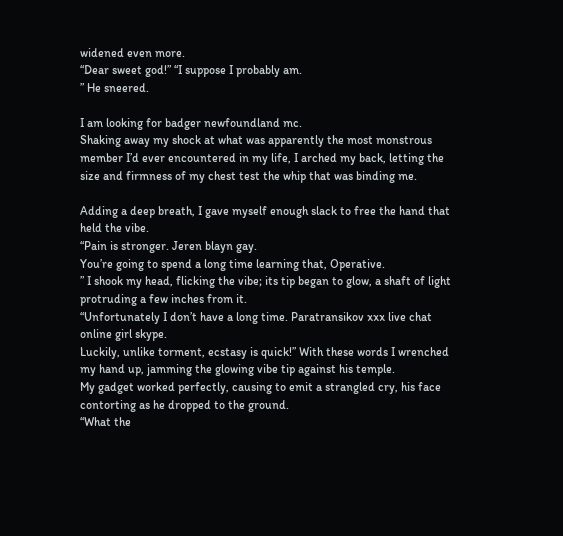widened even more.
“Dear sweet god!” “I suppose I probably am.
” He sneered.

I am looking for badger newfoundland mc.
Shaking away my shock at what was apparently the most monstrous member I’d ever encountered in my life, I arched my back, letting the size and firmness of my chest test the whip that was binding me.

Adding a deep breath, I gave myself enough slack to free the hand that held the vibe.
“Pain is stronger. Jeren blayn gay.
You’re going to spend a long time learning that, Operative.
” I shook my head, flicking the vibe; its tip began to glow, a shaft of light protruding a few inches from it.
“Unfortunately I don’t have a long time. Paratransikov xxx live chat online girl skype.
Luckily, unlike torment, ecstasy is quick!” With these words I wrenched my hand up, jamming the glowing vibe tip against his temple.
My gadget worked perfectly, causing to emit a strangled cry, his face contorting as he dropped to the ground.
“What the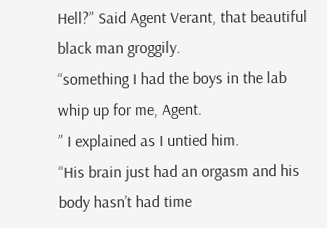Hell?” Said Agent Verant, that beautiful black man groggily.
“something I had the boys in the lab whip up for me, Agent.
” I explained as I untied him.
“His brain just had an orgasm and his body hasn’t had time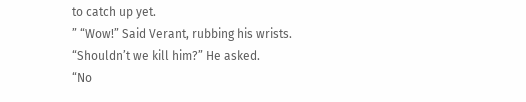to catch up yet.
” “Wow!” Said Verant, rubbing his wrists.
“Shouldn’t we kill him?” He asked.
“No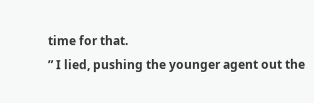time for that.
” I lied, pushing the younger agent out the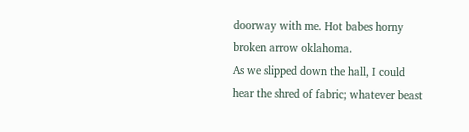doorway with me. Hot babes horny broken arrow oklahoma.
As we slipped down the hall, I could hear the shred of fabric; whatever beast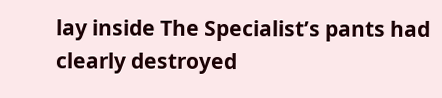lay inside The Specialist’s pants had clearly destroyed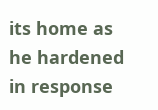its home as he hardened in response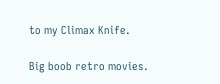to my Climax Knife.

Big boob retro movies.